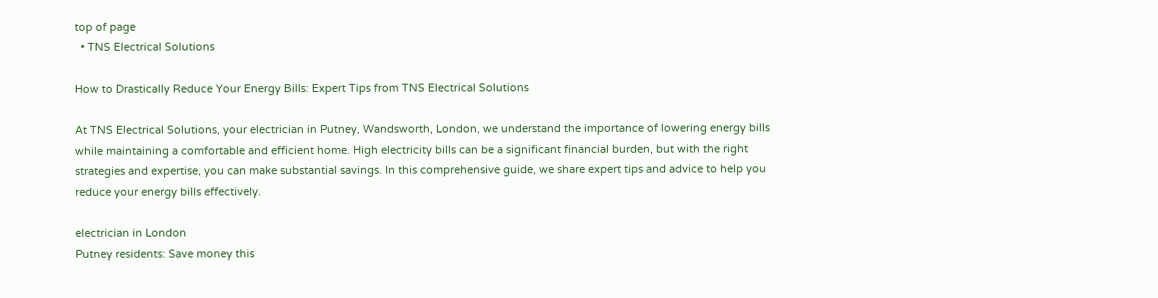top of page
  • TNS Electrical Solutions

How to Drastically Reduce Your Energy Bills: Expert Tips from TNS Electrical Solutions

At TNS Electrical Solutions, your electrician in Putney, Wandsworth, London, we understand the importance of lowering energy bills while maintaining a comfortable and efficient home. High electricity bills can be a significant financial burden, but with the right strategies and expertise, you can make substantial savings. In this comprehensive guide, we share expert tips and advice to help you reduce your energy bills effectively.

electrician in London
Putney residents: Save money this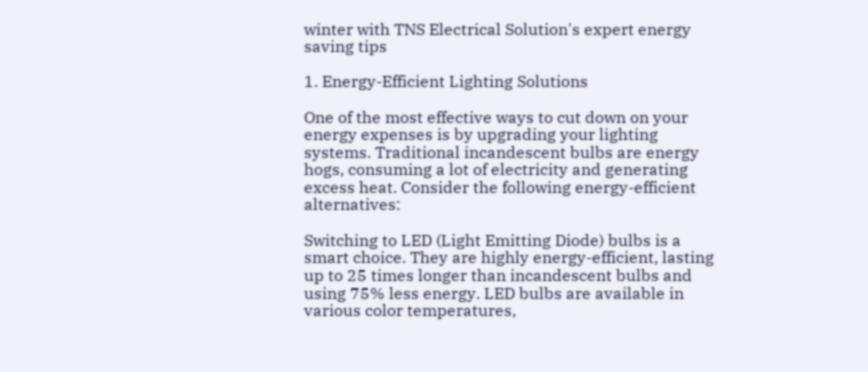winter with TNS Electrical Solution's expert energy saving tips

1. Energy-Efficient Lighting Solutions

One of the most effective ways to cut down on your energy expenses is by upgrading your lighting systems. Traditional incandescent bulbs are energy hogs, consuming a lot of electricity and generating excess heat. Consider the following energy-efficient alternatives:

Switching to LED (Light Emitting Diode) bulbs is a smart choice. They are highly energy-efficient, lasting up to 25 times longer than incandescent bulbs and using 75% less energy. LED bulbs are available in various color temperatures,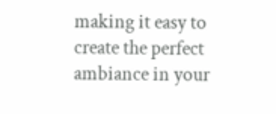making it easy to create the perfect ambiance in your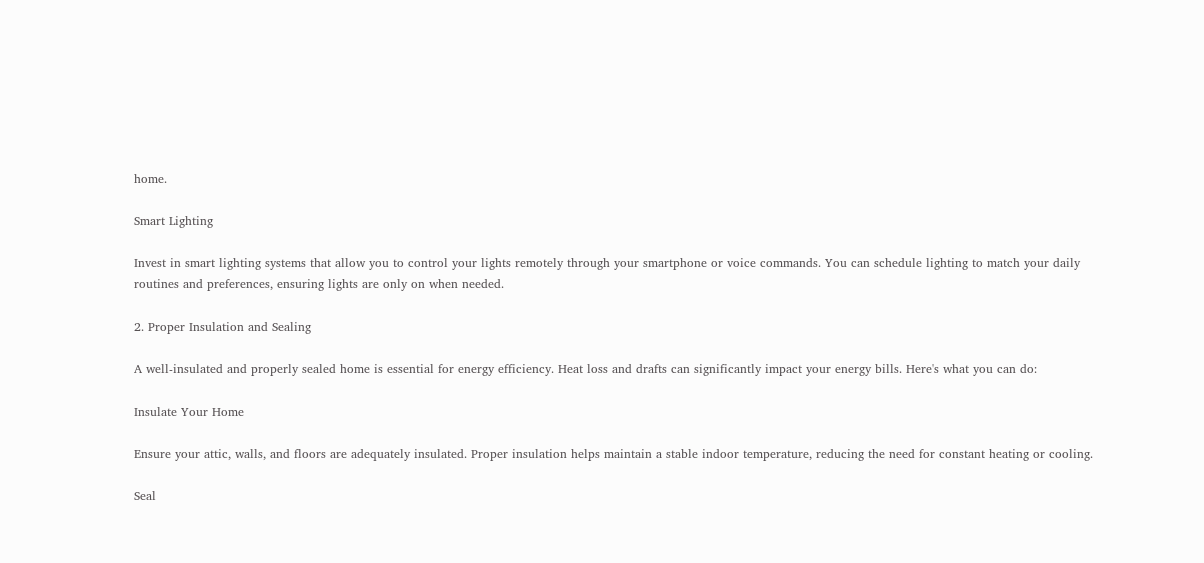home.

Smart Lighting

Invest in smart lighting systems that allow you to control your lights remotely through your smartphone or voice commands. You can schedule lighting to match your daily routines and preferences, ensuring lights are only on when needed.

2. Proper Insulation and Sealing

A well-insulated and properly sealed home is essential for energy efficiency. Heat loss and drafts can significantly impact your energy bills. Here's what you can do:

Insulate Your Home

Ensure your attic, walls, and floors are adequately insulated. Proper insulation helps maintain a stable indoor temperature, reducing the need for constant heating or cooling.

Seal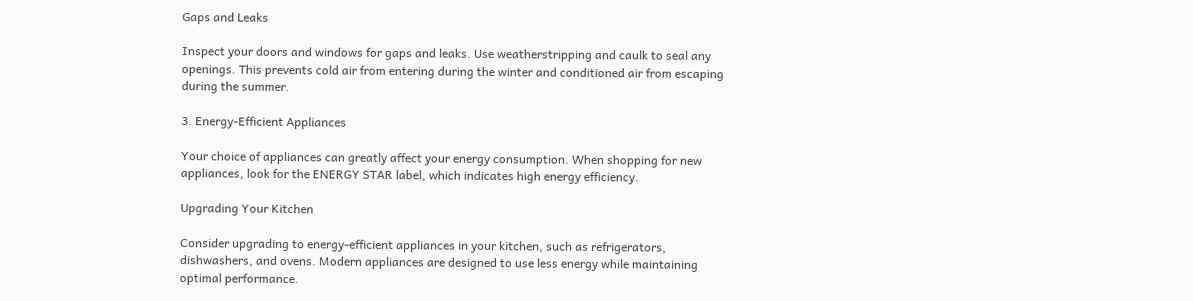Gaps and Leaks

Inspect your doors and windows for gaps and leaks. Use weatherstripping and caulk to seal any openings. This prevents cold air from entering during the winter and conditioned air from escaping during the summer.

3. Energy-Efficient Appliances

Your choice of appliances can greatly affect your energy consumption. When shopping for new appliances, look for the ENERGY STAR label, which indicates high energy efficiency.

Upgrading Your Kitchen

Consider upgrading to energy-efficient appliances in your kitchen, such as refrigerators, dishwashers, and ovens. Modern appliances are designed to use less energy while maintaining optimal performance.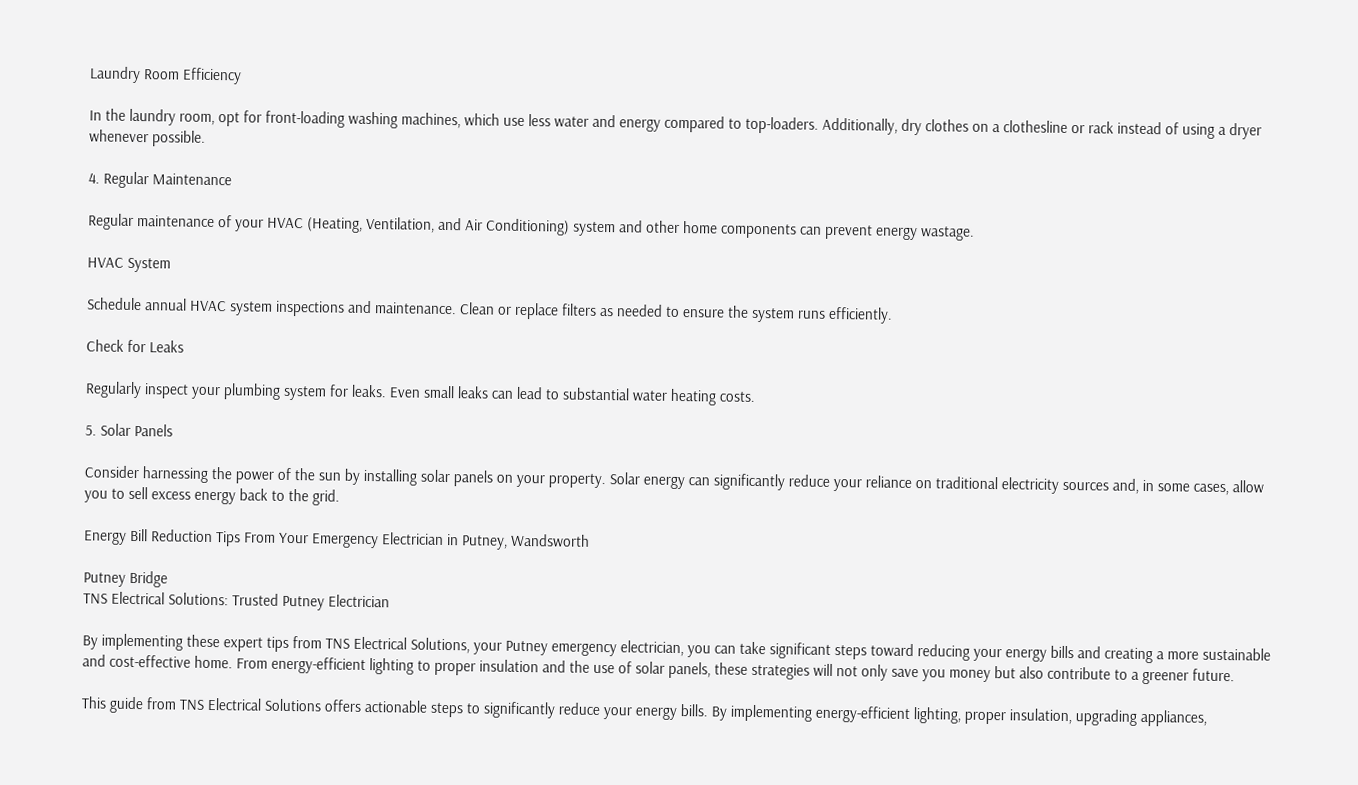Laundry Room Efficiency

In the laundry room, opt for front-loading washing machines, which use less water and energy compared to top-loaders. Additionally, dry clothes on a clothesline or rack instead of using a dryer whenever possible.

4. Regular Maintenance

Regular maintenance of your HVAC (Heating, Ventilation, and Air Conditioning) system and other home components can prevent energy wastage.

HVAC System

Schedule annual HVAC system inspections and maintenance. Clean or replace filters as needed to ensure the system runs efficiently.

Check for Leaks

Regularly inspect your plumbing system for leaks. Even small leaks can lead to substantial water heating costs.

5. Solar Panels

Consider harnessing the power of the sun by installing solar panels on your property. Solar energy can significantly reduce your reliance on traditional electricity sources and, in some cases, allow you to sell excess energy back to the grid.

Energy Bill Reduction Tips From Your Emergency Electrician in Putney, Wandsworth

Putney Bridge
TNS Electrical Solutions: Trusted Putney Electrician

By implementing these expert tips from TNS Electrical Solutions, your Putney emergency electrician, you can take significant steps toward reducing your energy bills and creating a more sustainable and cost-effective home. From energy-efficient lighting to proper insulation and the use of solar panels, these strategies will not only save you money but also contribute to a greener future.

This guide from TNS Electrical Solutions offers actionable steps to significantly reduce your energy bills. By implementing energy-efficient lighting, proper insulation, upgrading appliances,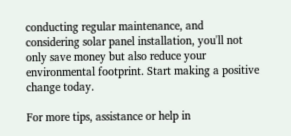conducting regular maintenance, and considering solar panel installation, you'll not only save money but also reduce your environmental footprint. Start making a positive change today.

For more tips, assistance or help in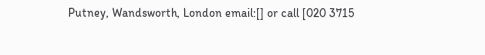Putney, Wandsworth, London email:[] or call [020 3715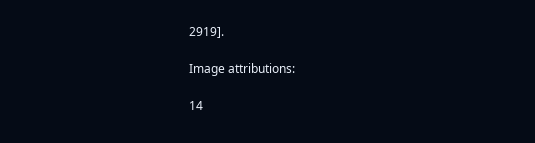2919].

Image attributions:

14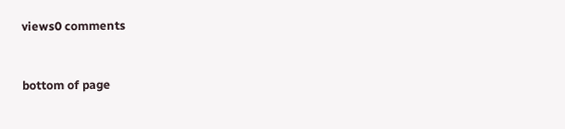views0 comments


bottom of page